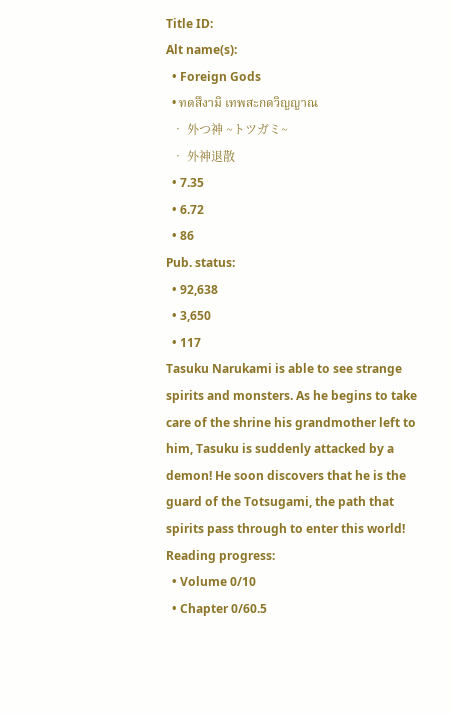Title ID:
Alt name(s):
  • Foreign Gods
  • ทตสึงามิ เทพสะกดวิญญาณ
  • 外つ神 ~トツガミ~
  • 外神退散
  • 7.35
  • 6.72
  • 86
Pub. status:
  • 92,638
  • 3,650
  • 117
Tasuku Narukami is able to see strange spirits and monsters. As he begins to take care of the shrine his grandmother left to him, Tasuku is suddenly attacked by a demon! He soon discovers that he is the guard of the Totsugami, the path that spirits pass through to enter this world!
Reading progress:
  • Volume 0/10
  • Chapter 0/60.5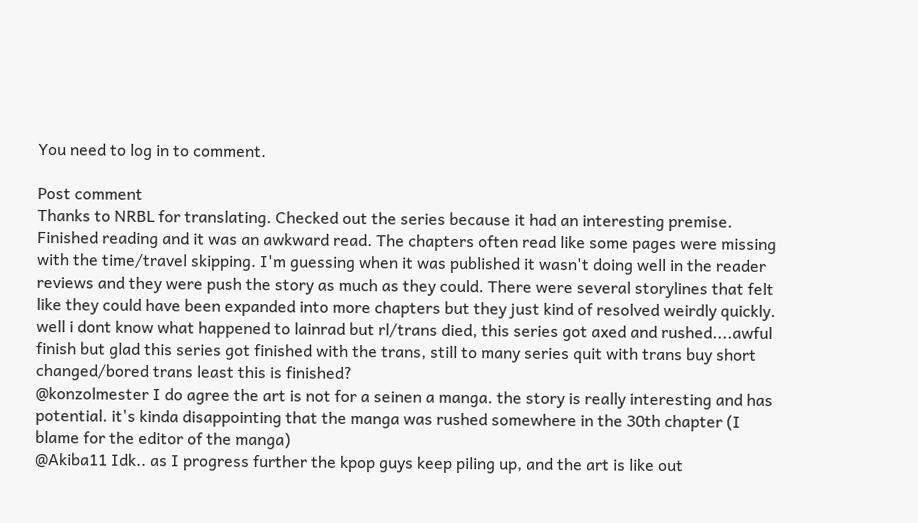You need to log in to comment.

Post comment
Thanks to NRBL for translating. Checked out the series because it had an interesting premise. Finished reading and it was an awkward read. The chapters often read like some pages were missing with the time/travel skipping. I'm guessing when it was published it wasn't doing well in the reader reviews and they were push the story as much as they could. There were several storylines that felt like they could have been expanded into more chapters but they just kind of resolved weirdly quickly.
well i dont know what happened to lainrad but rl/trans died, this series got axed and rushed....awful finish but glad this series got finished with the trans, still to many series quit with trans buy short changed/bored trans least this is finished?
@konzolmester I do agree the art is not for a seinen a manga. the story is really interesting and has potential. it's kinda disappointing that the manga was rushed somewhere in the 30th chapter (I blame for the editor of the manga)
@Akiba11 Idk.. as I progress further the kpop guys keep piling up, and the art is like out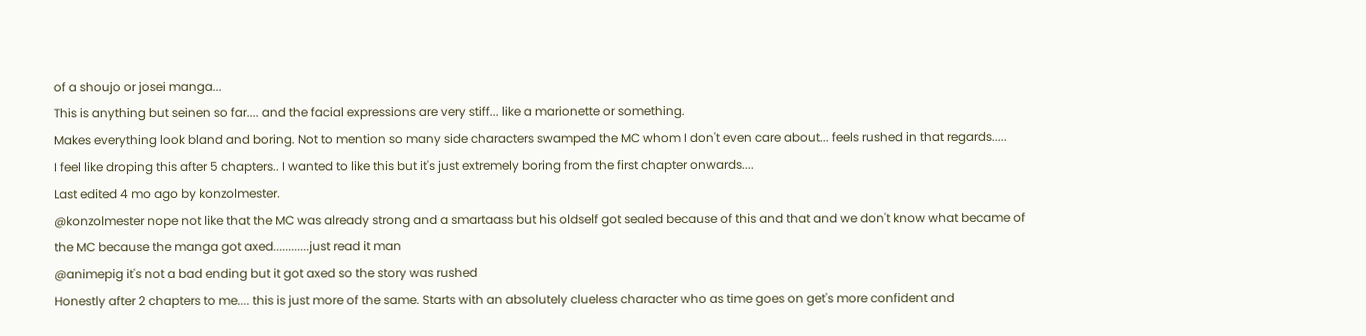of a shoujo or josei manga...
This is anything but seinen so far.... and the facial expressions are very stiff... like a marionette or something.
Makes everything look bland and boring. Not to mention so many side characters swamped the MC whom I don't even care about... feels rushed in that regards.....
I feel like droping this after 5 chapters.. I wanted to like this but it's just extremely boring from the first chapter onwards....
Last edited 4 mo ago by konzolmester.
@konzolmester nope not like that the MC was already strong and a smartaass but his oldself got sealed because of this and that and we don't know what became of the MC because the manga got axed............just read it man
@animepig it's not a bad ending but it got axed so the story was rushed
Honestly after 2 chapters to me.... this is just more of the same. Starts with an absolutely clueless character who as time goes on get's more confident and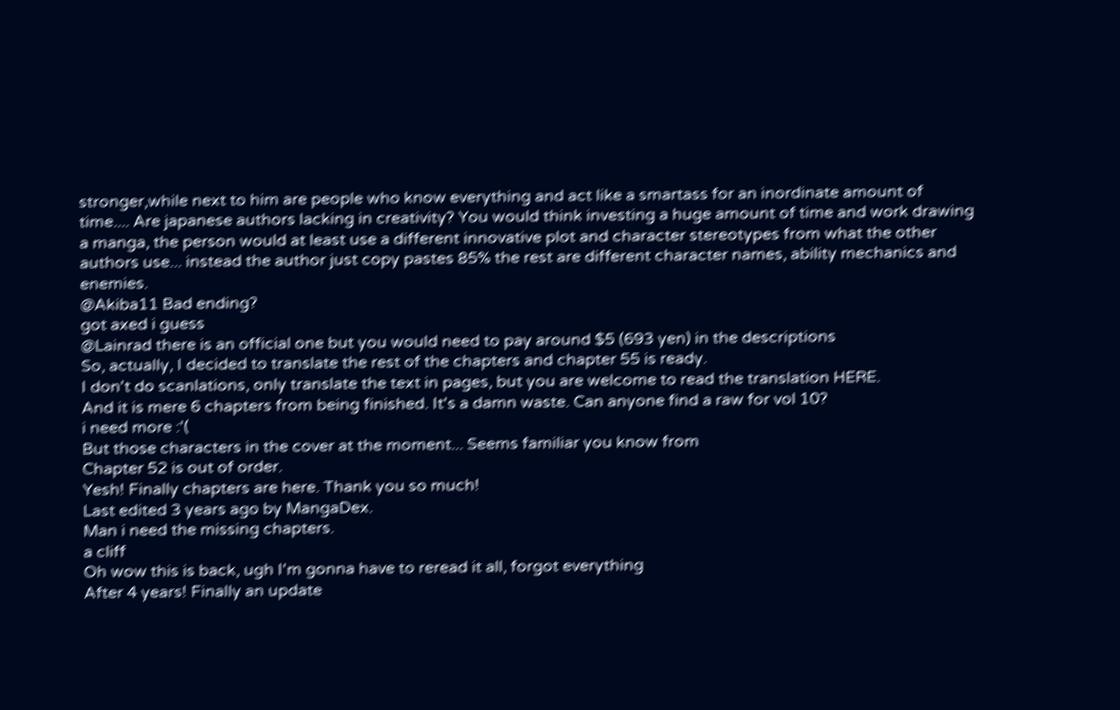stronger,while next to him are people who know everything and act like a smartass for an inordinate amount of time.... Are japanese authors lacking in creativity? You would think investing a huge amount of time and work drawing a manga, the person would at least use a different innovative plot and character stereotypes from what the other authors use... instead the author just copy pastes 85% the rest are different character names, ability mechanics and enemies.
@Akiba11 Bad ending?
got axed i guess
@Lainrad there is an official one but you would need to pay around $5 (693 yen) in the descriptions
So, actually, I decided to translate the rest of the chapters and chapter 55 is ready.
I don't do scanlations, only translate the text in pages, but you are welcome to read the translation HERE.
And it is mere 6 chapters from being finished. It's a damn waste. Can anyone find a raw for vol 10?
i need more :'(
But those characters in the cover at the moment... Seems familiar you know from
Chapter 52 is out of order.
Yesh! Finally chapters are here. Thank you so much!
Last edited 3 years ago by MangaDex.
Man i need the missing chapters.
a cliff
Oh wow this is back, ugh I'm gonna have to reread it all, forgot everything
After 4 years! Finally an update